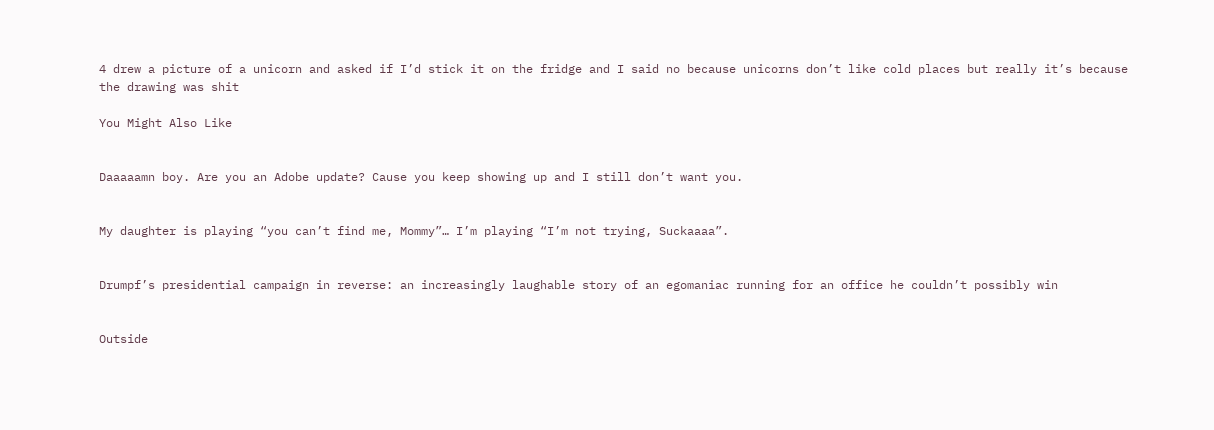4 drew a picture of a unicorn and asked if I’d stick it on the fridge and I said no because unicorns don’t like cold places but really it’s because the drawing was shit

You Might Also Like


Daaaaamn boy. Are you an Adobe update? Cause you keep showing up and I still don’t want you.


My daughter is playing “you can’t find me, Mommy”… I’m playing “I’m not trying, Suckaaaa”.


Drumpf’s presidential campaign in reverse: an increasingly laughable story of an egomaniac running for an office he couldn’t possibly win


Outside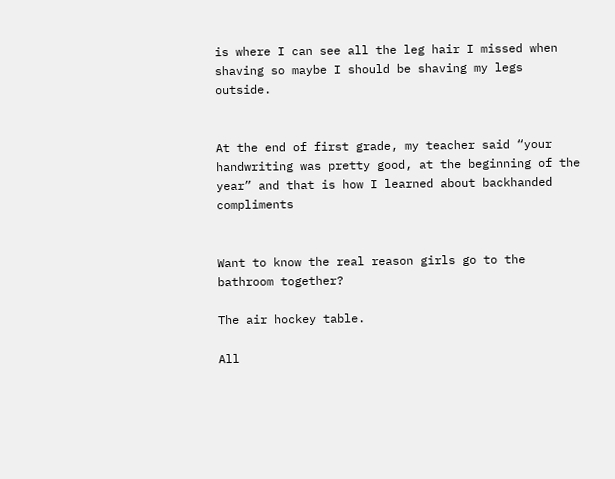is where I can see all the leg hair I missed when shaving so maybe I should be shaving my legs outside.


At the end of first grade, my teacher said “your handwriting was pretty good, at the beginning of the year” and that is how I learned about backhanded compliments


Want to know the real reason girls go to the bathroom together?

The air hockey table.

All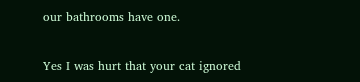our bathrooms have one.


Yes I was hurt that your cat ignored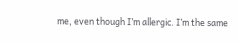me, even though I’m allergic. I’m the same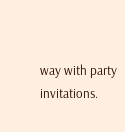way with party invitations.